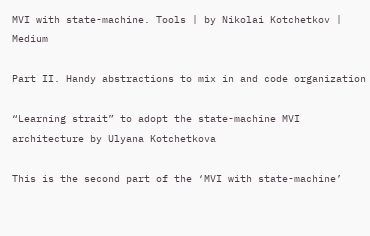MVI with state-machine. Tools | by Nikolai Kotchetkov | Medium

Part II. Handy abstractions to mix in and code organization

“Learning strait” to adopt the state-machine MVI architecture by Ulyana Kotchetkova

This is the second part of the ‘MVI with state-machine’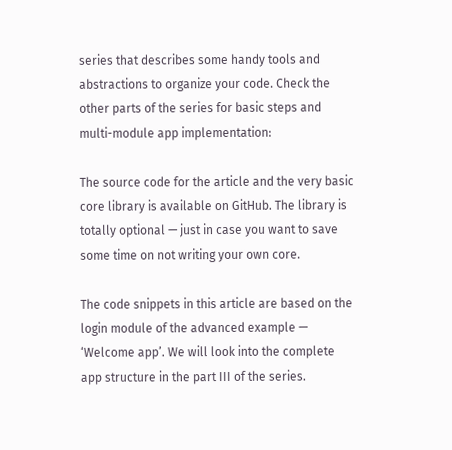series that describes some handy tools and abstractions to organize your code. Check the other parts of the series for basic steps and multi-module app implementation:

The source code for the article and the very basic core library is available on GitHub. The library is totally optional — just in case you want to save some time on not writing your own core.

The code snippets in this article are based on the login module of the advanced example — ‘Welcome app’. We will look into the complete app structure in the part III of the series.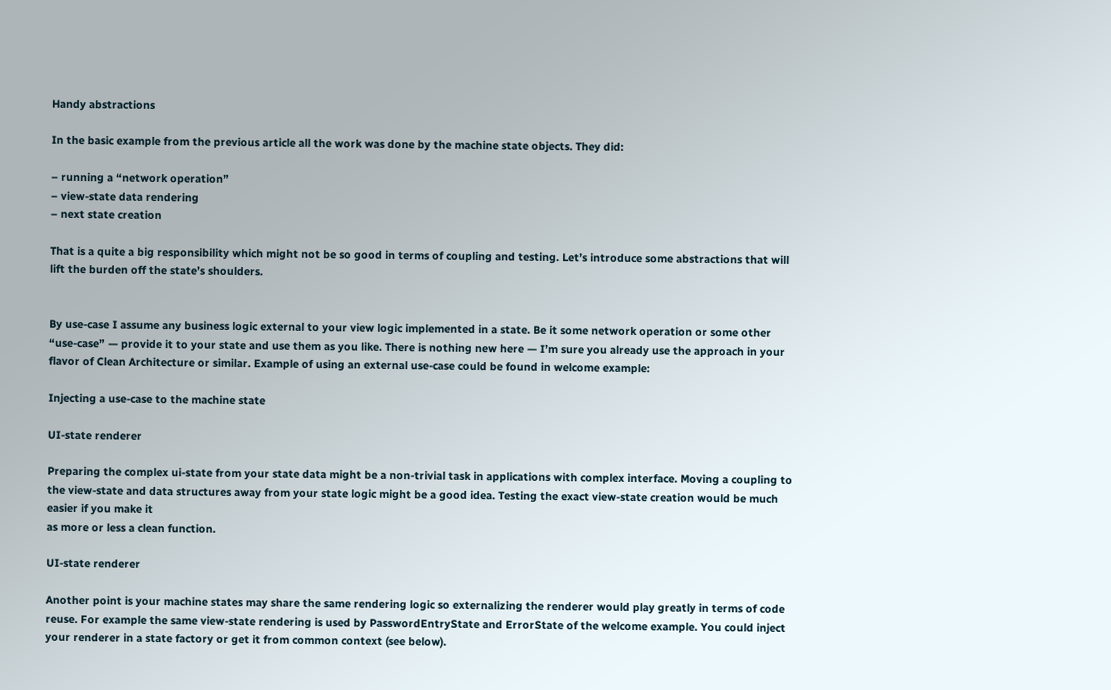Handy abstractions

In the basic example from the previous article all the work was done by the machine state objects. They did:

– running a “network operation”
– view-state data rendering
– next state creation

That is a quite a big responsibility which might not be so good in terms of coupling and testing. Let’s introduce some abstractions that will lift the burden off the state’s shoulders.


By use-case I assume any business logic external to your view logic implemented in a state. Be it some network operation or some other “use-case” — provide it to your state and use them as you like. There is nothing new here — I’m sure you already use the approach in your flavor of Clean Architecture or similar. Example of using an external use-case could be found in welcome example:

Injecting a use-case to the machine state

UI-state renderer

Preparing the complex ui-state from your state data might be a non-trivial task in applications with complex interface. Moving a coupling to the view-state and data structures away from your state logic might be a good idea. Testing the exact view-state creation would be much easier if you make it
as more or less a clean function.

UI-state renderer

Another point is your machine states may share the same rendering logic so externalizing the renderer would play greatly in terms of code reuse. For example the same view-state rendering is used by PasswordEntryState and ErrorState of the welcome example. You could inject your renderer in a state factory or get it from common context (see below).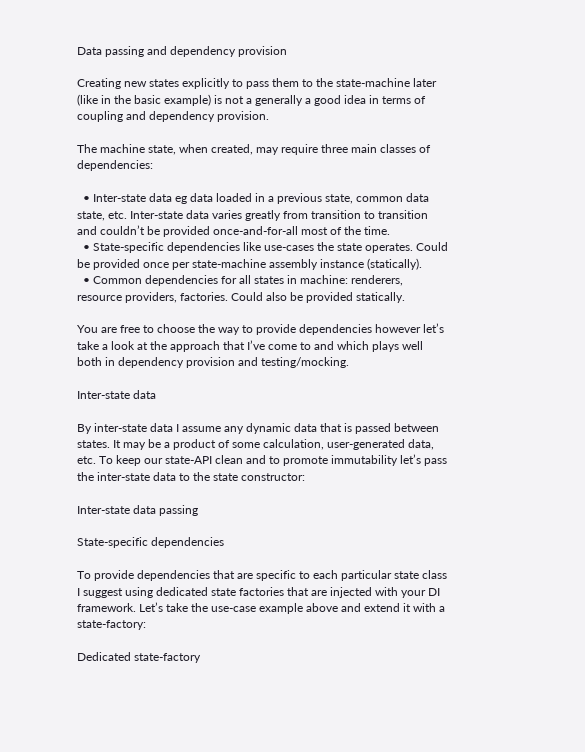Data passing and dependency provision

Creating new states explicitly to pass them to the state-machine later (like in the basic example) is not a generally a good idea in terms of coupling and dependency provision.

The machine state, when created, may require three main classes of dependencies:

  • Inter-state data eg data loaded in a previous state, common data state, etc. Inter-state data varies greatly from transition to transition and couldn’t be provided once-and-for-all most of the time.
  • State-specific dependencies like use-cases the state operates. Could be provided once per state-machine assembly instance (statically).
  • Common dependencies for all states in machine: renderers, resource providers, factories. Could also be provided statically.

You are free to choose the way to provide dependencies however let’s take a look at the approach that I’ve come to and which plays well both in dependency provision and testing/mocking.

Inter-state data

By inter-state data I assume any dynamic data that is passed between states. It may be a product of some calculation, user-generated data, etc. To keep our state-API clean and to promote immutability let’s pass the inter-state data to the state constructor:

Inter-state data passing

State-specific dependencies

To provide dependencies that are specific to each particular state class I suggest using dedicated state factories that are injected with your DI framework. Let’s take the use-case example above and extend it with a state-factory:

Dedicated state-factory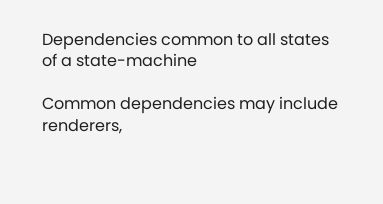Dependencies common to all states of a state-machine

Common dependencies may include renderers,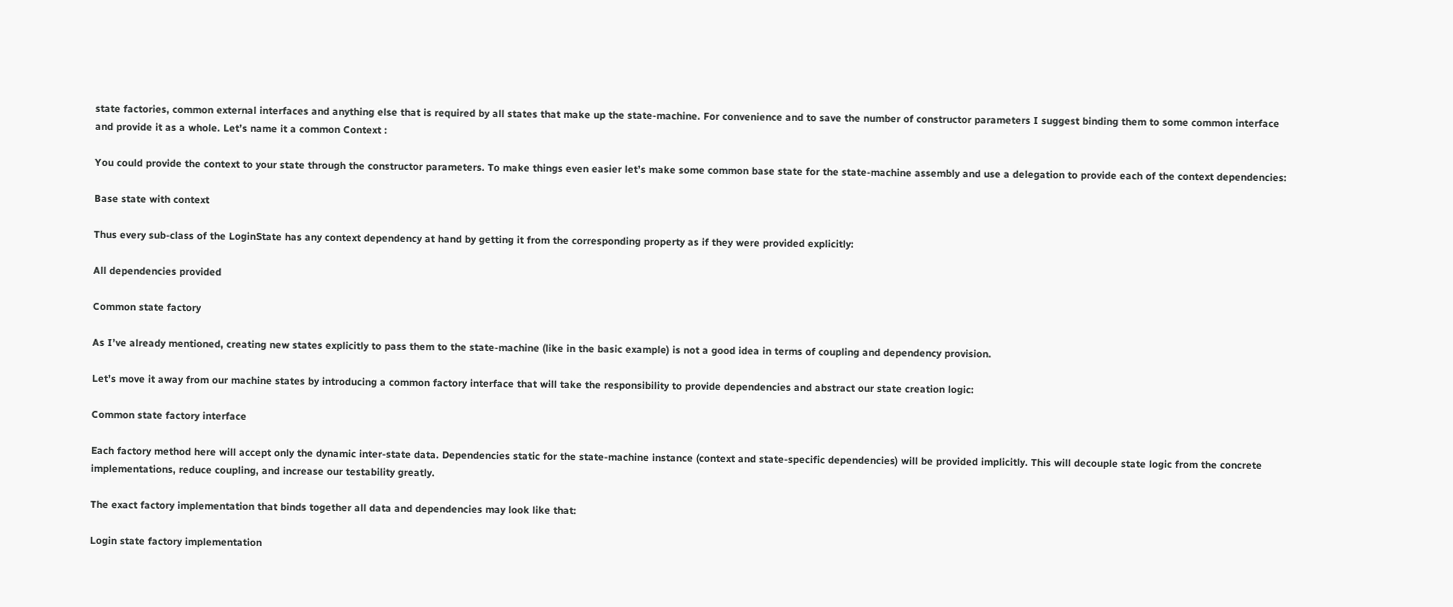state factories, common external interfaces and anything else that is required by all states that make up the state-machine. For convenience and to save the number of constructor parameters I suggest binding them to some common interface and provide it as a whole. Let’s name it a common Context :

You could provide the context to your state through the constructor parameters. To make things even easier let’s make some common base state for the state-machine assembly and use a delegation to provide each of the context dependencies:

Base state with context

Thus every sub-class of the LoginState has any context dependency at hand by getting it from the corresponding property as if they were provided explicitly:

All dependencies provided

Common state factory

As I’ve already mentioned, creating new states explicitly to pass them to the state-machine (like in the basic example) is not a good idea in terms of coupling and dependency provision.

Let’s move it away from our machine states by introducing a common factory interface that will take the responsibility to provide dependencies and abstract our state creation logic:

Common state factory interface

Each factory method here will accept only the dynamic inter-state data. Dependencies static for the state-machine instance (context and state-specific dependencies) will be provided implicitly. This will decouple state logic from the concrete implementations, reduce coupling, and increase our testability greatly.

The exact factory implementation that binds together all data and dependencies may look like that:

Login state factory implementation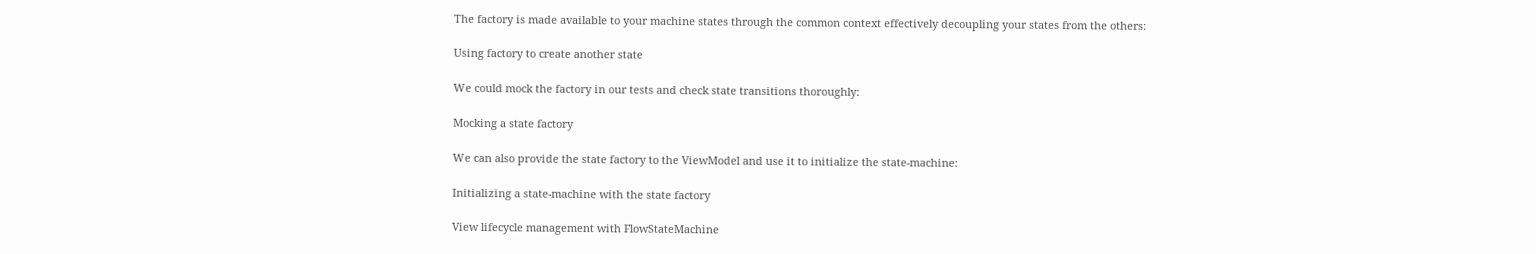The factory is made available to your machine states through the common context effectively decoupling your states from the others:

Using factory to create another state

We could mock the factory in our tests and check state transitions thoroughly:

Mocking a state factory

We can also provide the state factory to the ViewModel and use it to initialize the state-machine:

Initializing a state-machine with the state factory

View lifecycle management with FlowStateMachine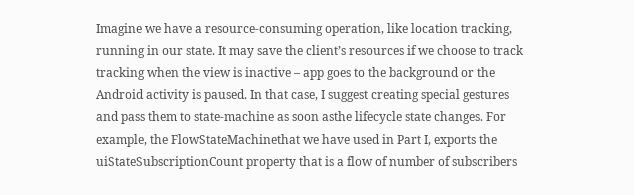Imagine we have a resource-consuming operation, like location tracking, running in our state. It may save the client’s resources if we choose to track tracking when the view is inactive – app goes to the background or the Android activity is paused. In that case, I suggest creating special gestures and pass them to state-machine as soon asthe lifecycle state changes. For example, the FlowStateMachinethat we have used in Part I, exports the uiStateSubscriptionCount property that is a flow of number of subscribers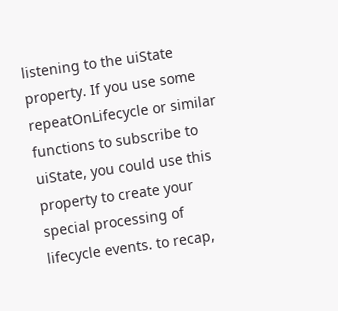listening to the uiState property. If you use some repeatOnLifecycle or similar functions to subscribe to uiState, you could use this property to create your special processing of lifecycle events. to recap,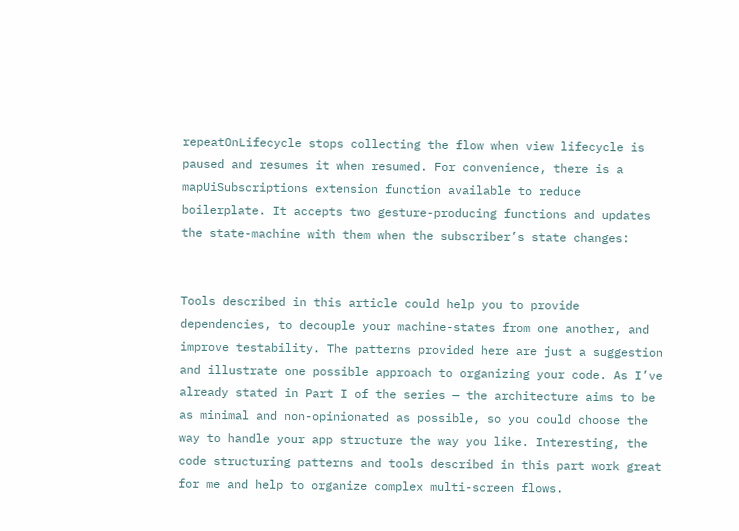repeatOnLifecycle stops collecting the flow when view lifecycle is paused and resumes it when resumed. For convenience, there is a mapUiSubscriptions extension function available to reduce boilerplate. It accepts two gesture-producing functions and updates the state-machine with them when the subscriber’s state changes:


Tools described in this article could help you to provide dependencies, to decouple your machine-states from one another, and improve testability. The patterns provided here are just a suggestion and illustrate one possible approach to organizing your code. As I’ve already stated in Part I of the series — the architecture aims to be as minimal and non-opinionated as possible, so you could choose the way to handle your app structure the way you like. Interesting, the code structuring patterns and tools described in this part work great for me and help to organize complex multi-screen flows.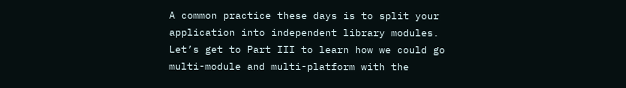A common practice these days is to split your application into independent library modules. Let’s get to Part III to learn how we could go multi-module and multi-platform with the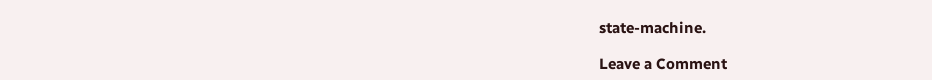state-machine.

Leave a Comment